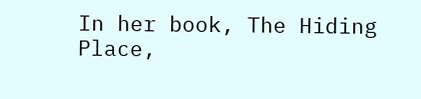In her book, The Hiding Place,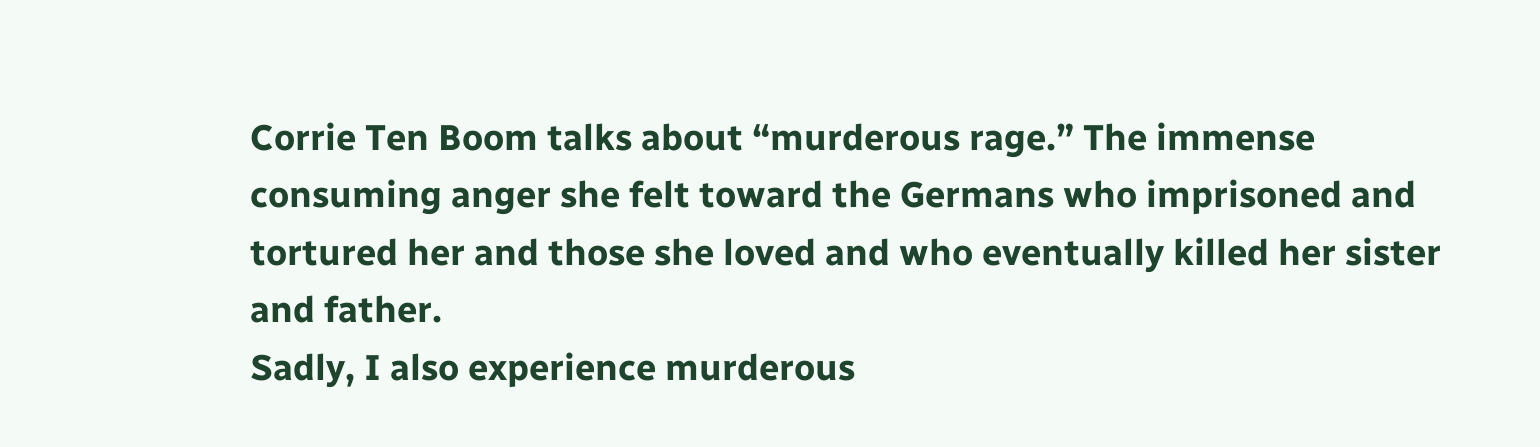Corrie Ten Boom talks about “murderous rage.” The immense consuming anger she felt toward the Germans who imprisoned and tortured her and those she loved and who eventually killed her sister and father.
Sadly, I also experience murderous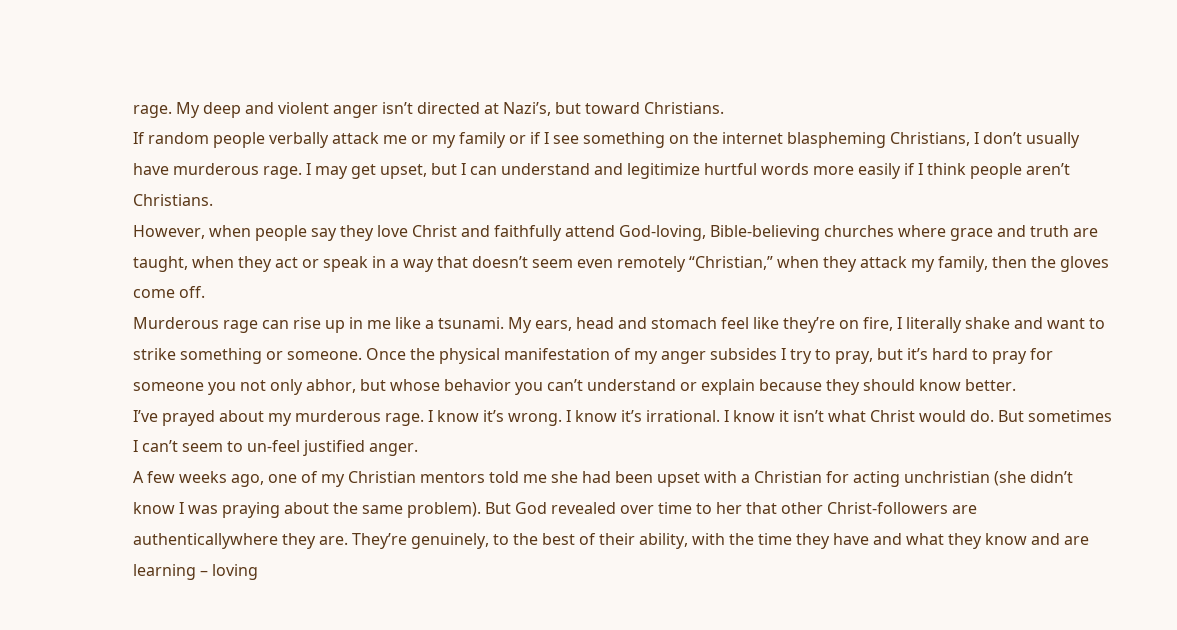rage. My deep and violent anger isn’t directed at Nazi’s, but toward Christians.
If random people verbally attack me or my family or if I see something on the internet blaspheming Christians, I don’t usually have murderous rage. I may get upset, but I can understand and legitimize hurtful words more easily if I think people aren’t Christians.
However, when people say they love Christ and faithfully attend God-loving, Bible-believing churches where grace and truth are taught, when they act or speak in a way that doesn’t seem even remotely “Christian,” when they attack my family, then the gloves come off.
Murderous rage can rise up in me like a tsunami. My ears, head and stomach feel like they’re on fire, I literally shake and want to strike something or someone. Once the physical manifestation of my anger subsides I try to pray, but it’s hard to pray for someone you not only abhor, but whose behavior you can’t understand or explain because they should know better.
I’ve prayed about my murderous rage. I know it’s wrong. I know it’s irrational. I know it isn’t what Christ would do. But sometimes I can’t seem to un-feel justified anger.
A few weeks ago, one of my Christian mentors told me she had been upset with a Christian for acting unchristian (she didn’t know I was praying about the same problem). But God revealed over time to her that other Christ-followers are authenticallywhere they are. They’re genuinely, to the best of their ability, with the time they have and what they know and are learning – loving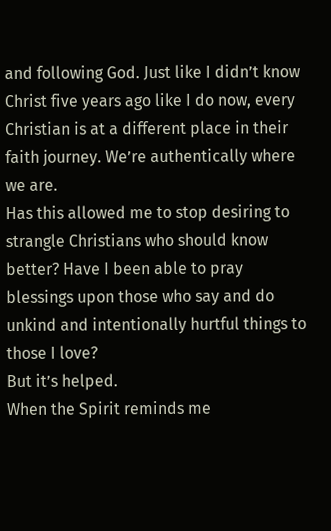and following God. Just like I didn’t know Christ five years ago like I do now, every Christian is at a different place in their faith journey. We’re authentically where we are.
Has this allowed me to stop desiring to strangle Christians who should know better? Have I been able to pray blessings upon those who say and do unkind and intentionally hurtful things to those I love?
But it’s helped.
When the Spirit reminds me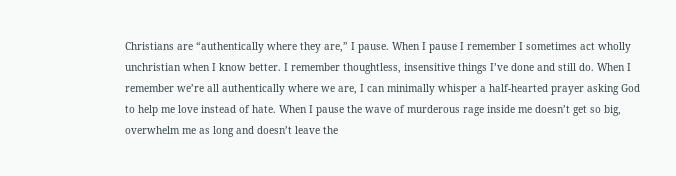Christians are “authentically where they are,” I pause. When I pause I remember I sometimes act wholly unchristian when I know better. I remember thoughtless, insensitive things I’ve done and still do. When I remember we’re all authentically where we are, I can minimally whisper a half-hearted prayer asking God to help me love instead of hate. When I pause the wave of murderous rage inside me doesn’t get so big, overwhelm me as long and doesn’t leave the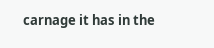carnage it has in the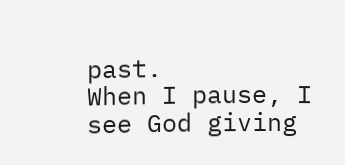past.
When I pause, I see God giving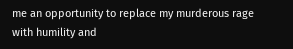me an opportunity to replace my murderous rage with humility and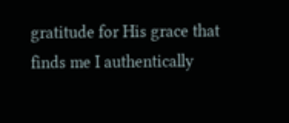gratitude for His grace that finds me I authentically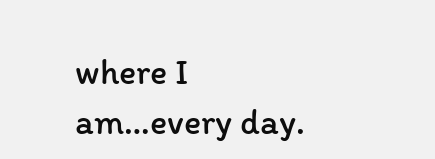where I am…every day.